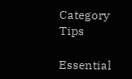Category Tips

Essential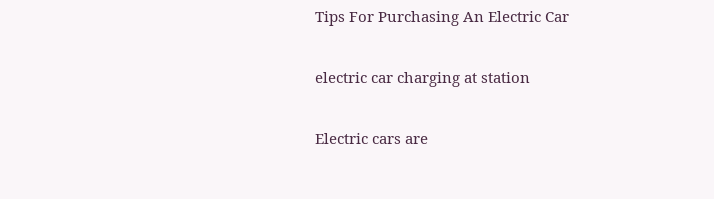Tips For Purchasing An Electric Car

electric car charging at station

Electric cars are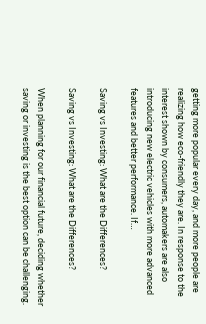getting more popular every day, and more people are realizing how eco-friendly they are. In response to the interest shown by consumers, automakers are also introducing new electric vehicles with more advanced features and better performance. If…

Saving vs Investing: What are the Differences?

Saving vs Investing: What are the Differences?

When planning for our financial future, deciding whether saving or investing is the best option can be challenging.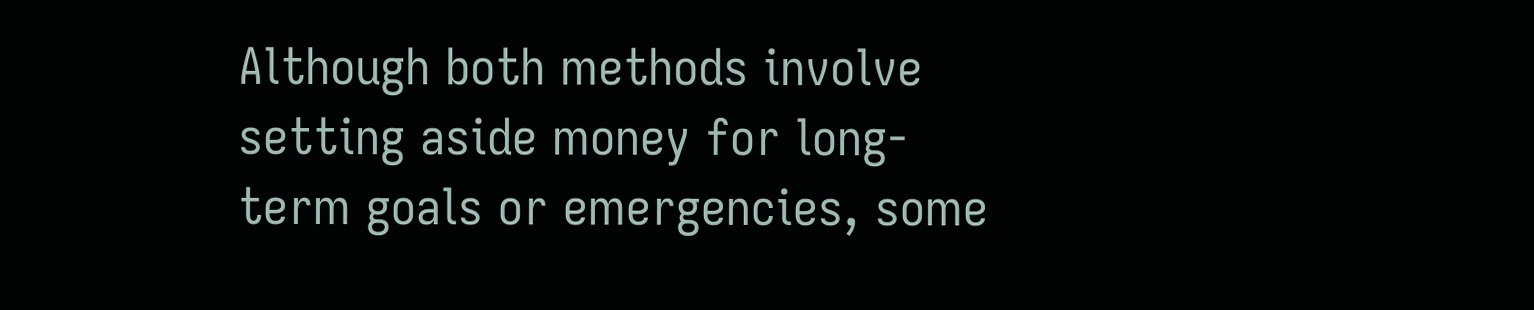Although both methods involve setting aside money for long-term goals or emergencies, some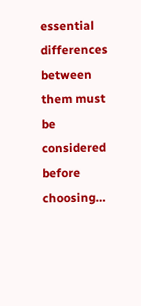essential differences between them must be considered before choosing…